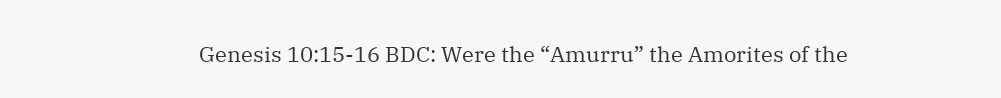Genesis 10:15-16 BDC: Were the “Amurru” the Amorites of the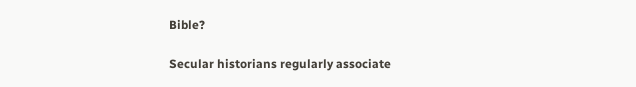Bible?

Secular historians regularly associate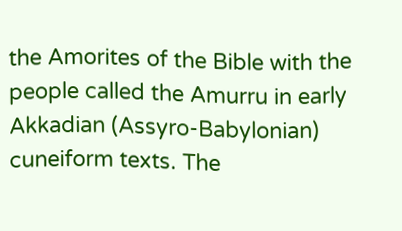the Amorites of the Bible with the people called the Amurru in early Akkadian (Assyro-Babylonian) cuneiform texts. The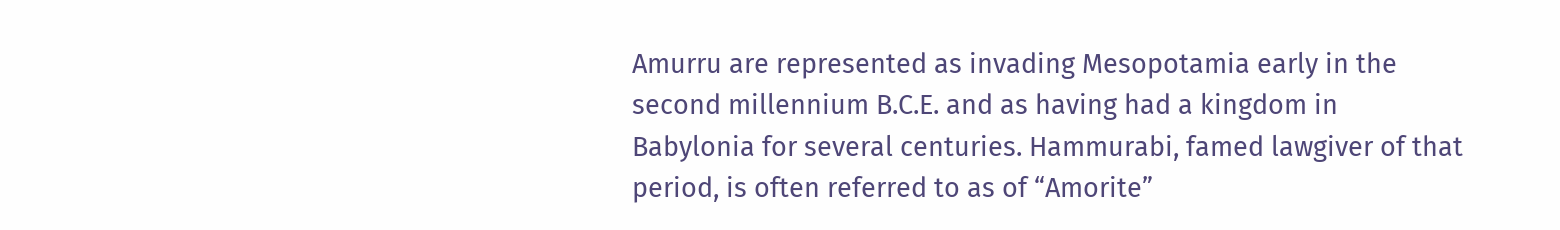Amurru are represented as invading Mesopotamia early in the second millennium B.C.E. and as having had a kingdom in Babylonia for several centuries. Hammurabi, famed lawgiver of that period, is often referred to as of “Amorite”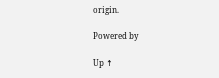origin.

Powered by

Up ↑